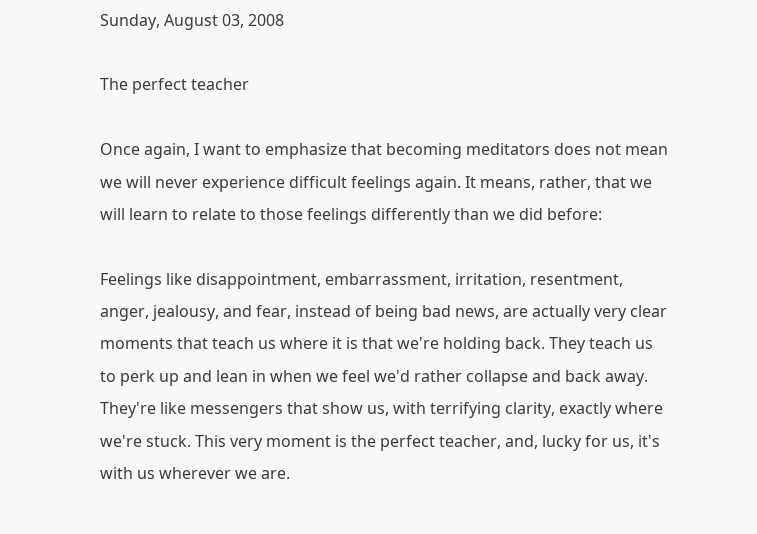Sunday, August 03, 2008

The perfect teacher

Once again, I want to emphasize that becoming meditators does not mean we will never experience difficult feelings again. It means, rather, that we will learn to relate to those feelings differently than we did before:

Feelings like disappointment, embarrassment, irritation, resentment, anger, jealousy, and fear, instead of being bad news, are actually very clear moments that teach us where it is that we're holding back. They teach us to perk up and lean in when we feel we'd rather collapse and back away. They're like messengers that show us, with terrifying clarity, exactly where we're stuck. This very moment is the perfect teacher, and, lucky for us, it's with us wherever we are.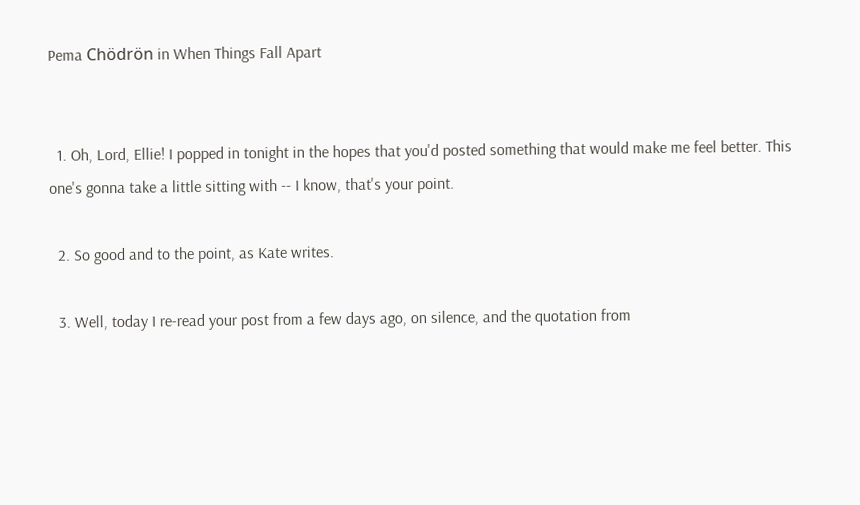Pema Chödrön in When Things Fall Apart


  1. Oh, Lord, Ellie! I popped in tonight in the hopes that you'd posted something that would make me feel better. This one's gonna take a little sitting with -- I know, that's your point.

  2. So good and to the point, as Kate writes.

  3. Well, today I re-read your post from a few days ago, on silence, and the quotation from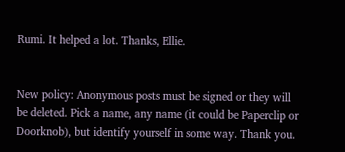Rumi. It helped a lot. Thanks, Ellie.


New policy: Anonymous posts must be signed or they will be deleted. Pick a name, any name (it could be Paperclip or Doorknob), but identify yourself in some way. Thank you.